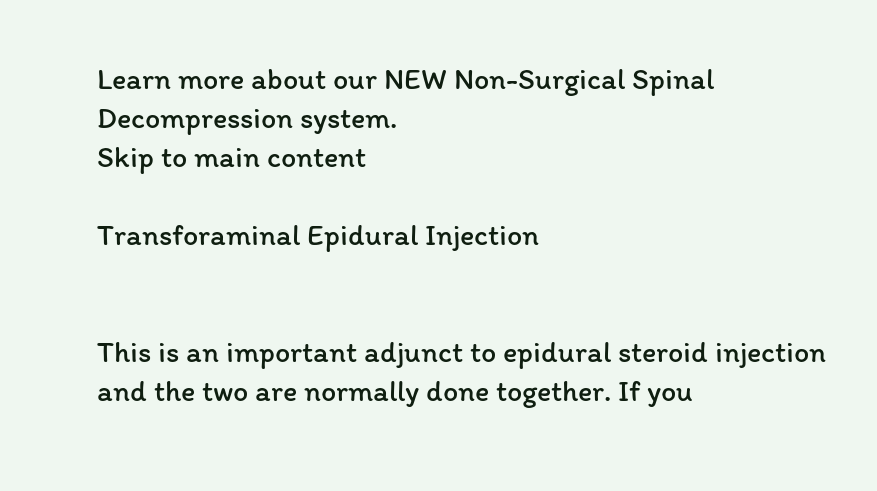Learn more about our NEW Non-Surgical Spinal Decompression system.
Skip to main content

Transforaminal Epidural Injection


This is an important adjunct to epidural steroid injection and the two are normally done together. If you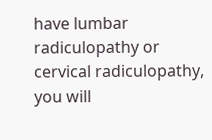have lumbar radiculopathy or cervical radiculopathy, you will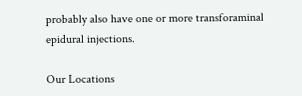probably also have one or more transforaminal epidural injections.

Our Locations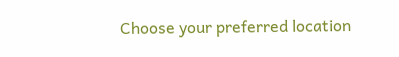Choose your preferred location